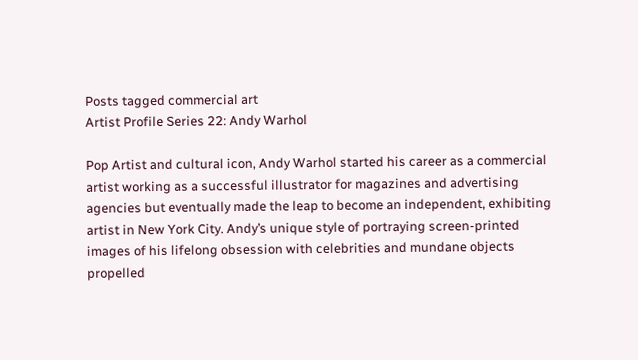Posts tagged commercial art
Artist Profile Series 22: Andy Warhol

Pop Artist and cultural icon, Andy Warhol started his career as a commercial artist working as a successful illustrator for magazines and advertising agencies but eventually made the leap to become an independent, exhibiting artist in New York City. Andy’s unique style of portraying screen-printed images of his lifelong obsession with celebrities and mundane objects propelled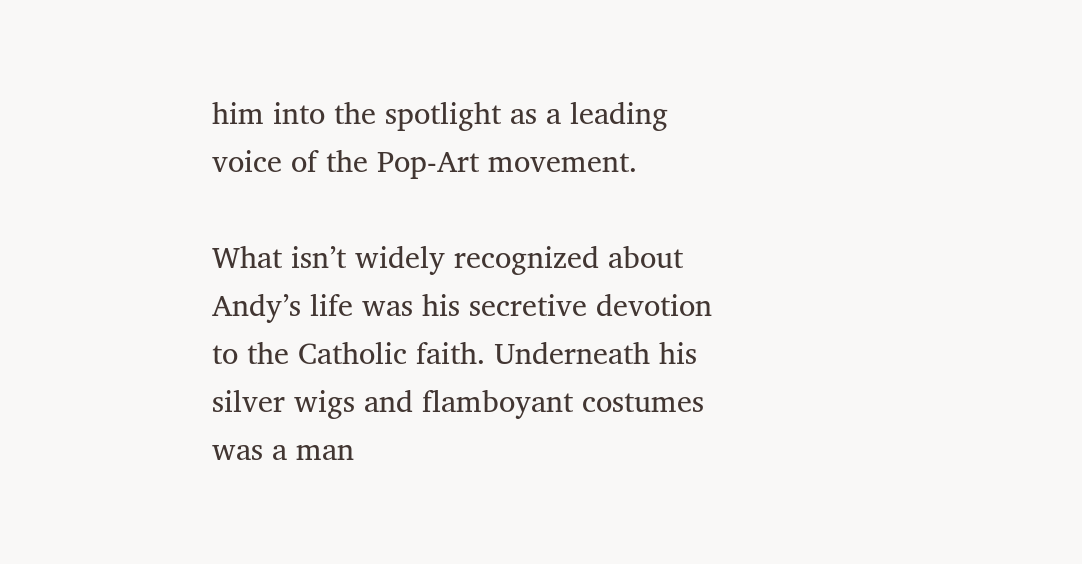him into the spotlight as a leading voice of the Pop-Art movement.

What isn’t widely recognized about Andy’s life was his secretive devotion to the Catholic faith. Underneath his silver wigs and flamboyant costumes was a man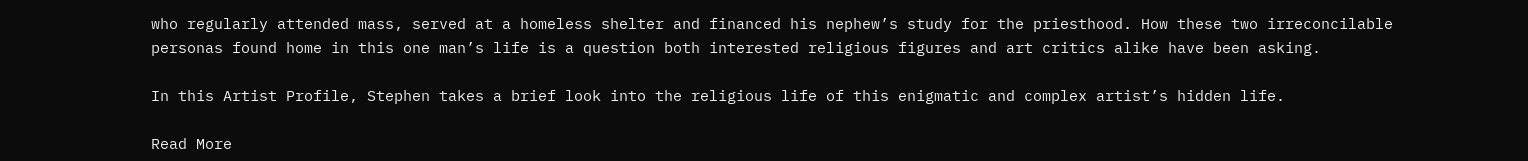who regularly attended mass, served at a homeless shelter and financed his nephew’s study for the priesthood. How these two irreconcilable personas found home in this one man’s life is a question both interested religious figures and art critics alike have been asking.

In this Artist Profile, Stephen takes a brief look into the religious life of this enigmatic and complex artist’s hidden life.

Read More